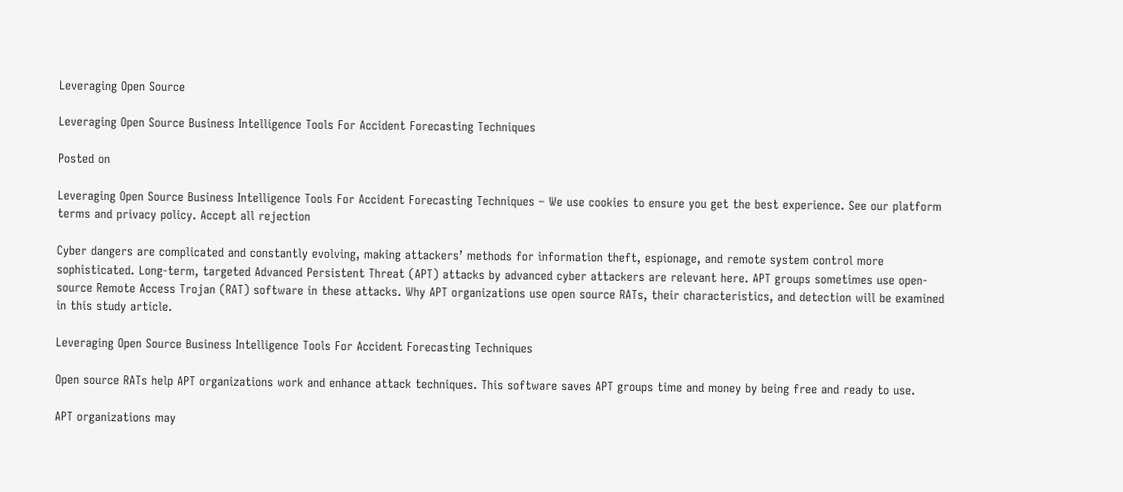Leveraging Open Source

Leveraging Open Source Business Intelligence Tools For Accident Forecasting Techniques

Posted on

Leveraging Open Source Business Intelligence Tools For Accident Forecasting Techniques – We use cookies to ensure you get the best experience. See our platform terms and privacy policy. Accept all rejection

Cyber dangers are complicated and constantly evolving, making attackers’ methods for information theft, espionage, and remote system control more sophisticated. Long-term, targeted Advanced Persistent Threat (APT) attacks by advanced cyber attackers are relevant here. APT groups sometimes use open-source Remote Access Trojan (RAT) software in these attacks. Why APT organizations use open source RATs, their characteristics, and detection will be examined in this study article.

Leveraging Open Source Business Intelligence Tools For Accident Forecasting Techniques

Open source RATs help APT organizations work and enhance attack techniques. This software saves APT groups time and money by being free and ready to use.

APT organizations may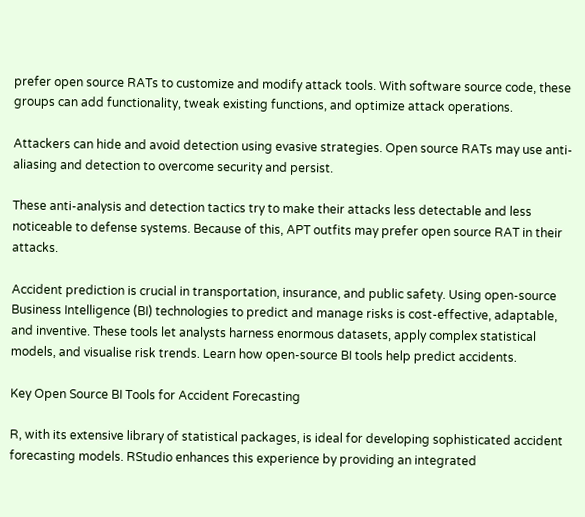prefer open source RATs to customize and modify attack tools. With software source code, these groups can add functionality, tweak existing functions, and optimize attack operations.

Attackers can hide and avoid detection using evasive strategies. Open source RATs may use anti-aliasing and detection to overcome security and persist.

These anti-analysis and detection tactics try to make their attacks less detectable and less noticeable to defense systems. Because of this, APT outfits may prefer open source RAT in their attacks.

Accident prediction is crucial in transportation, insurance, and public safety. Using open-source Business Intelligence (BI) technologies to predict and manage risks is cost-effective, adaptable, and inventive. These tools let analysts harness enormous datasets, apply complex statistical models, and visualise risk trends. Learn how open-source BI tools help predict accidents.

Key Open Source BI Tools for Accident Forecasting

R, with its extensive library of statistical packages, is ideal for developing sophisticated accident forecasting models. RStudio enhances this experience by providing an integrated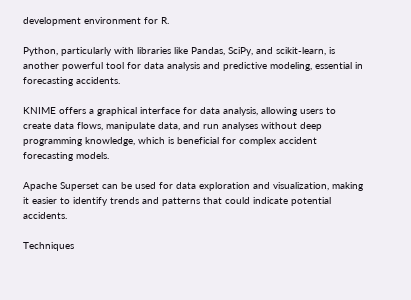development environment for R.

Python, particularly with libraries like Pandas, SciPy, and scikit-learn, is another powerful tool for data analysis and predictive modeling, essential in forecasting accidents.

KNIME offers a graphical interface for data analysis, allowing users to create data flows, manipulate data, and run analyses without deep programming knowledge, which is beneficial for complex accident forecasting models.

Apache Superset can be used for data exploration and visualization, making it easier to identify trends and patterns that could indicate potential accidents.

Techniques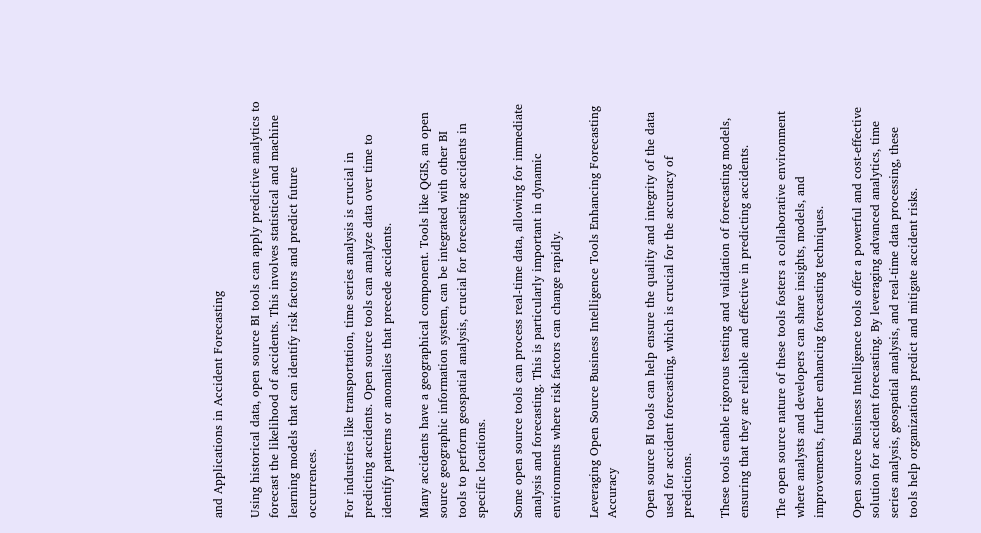and Applications in Accident Forecasting

Using historical data, open source BI tools can apply predictive analytics to forecast the likelihood of accidents. This involves statistical and machine learning models that can identify risk factors and predict future occurrences.

For industries like transportation, time series analysis is crucial in predicting accidents. Open source tools can analyze data over time to identify patterns or anomalies that precede accidents.

Many accidents have a geographical component. Tools like QGIS, an open source geographic information system, can be integrated with other BI tools to perform geospatial analysis, crucial for forecasting accidents in specific locations.

Some open source tools can process real-time data, allowing for immediate analysis and forecasting. This is particularly important in dynamic environments where risk factors can change rapidly.

Leveraging Open Source Business Intelligence Tools Enhancing Forecasting Accuracy

Open source BI tools can help ensure the quality and integrity of the data used for accident forecasting, which is crucial for the accuracy of predictions.

These tools enable rigorous testing and validation of forecasting models, ensuring that they are reliable and effective in predicting accidents.

The open source nature of these tools fosters a collaborative environment where analysts and developers can share insights, models, and improvements, further enhancing forecasting techniques.

Open source Business Intelligence tools offer a powerful and cost-effective solution for accident forecasting. By leveraging advanced analytics, time series analysis, geospatial analysis, and real-time data processing, these tools help organizations predict and mitigate accident risks.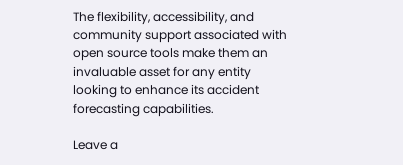The flexibility, accessibility, and community support associated with open source tools make them an invaluable asset for any entity looking to enhance its accident forecasting capabilities.

Leave a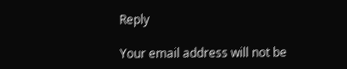Reply

Your email address will not be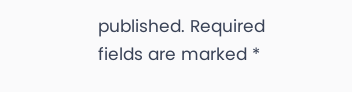published. Required fields are marked *